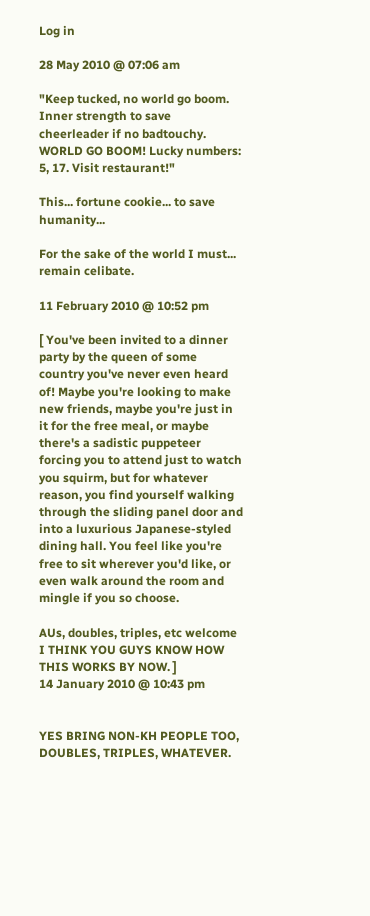Log in

28 May 2010 @ 07:06 am

"Keep tucked, no world go boom. Inner strength to save cheerleader if no badtouchy. WORLD GO BOOM! Lucky numbers: 5, 17. Visit restaurant!"

This... fortune cookie... to save humanity...

For the sake of the world I must... remain celibate.

11 February 2010 @ 10:52 pm

[ You've been invited to a dinner party by the queen of some country you've never even heard of! Maybe you're looking to make new friends, maybe you're just in it for the free meal, or maybe there's a sadistic puppeteer forcing you to attend just to watch you squirm, but for whatever reason, you find yourself walking through the sliding panel door and into a luxurious Japanese-styled dining hall. You feel like you're free to sit wherever you'd like, or even walk around the room and mingle if you so choose.

AUs, doubles, triples, etc welcome I THINK YOU GUYS KNOW HOW THIS WORKS BY NOW. ]
14 January 2010 @ 10:43 pm


YES BRING NON-KH PEOPLE TOO, DOUBLES, TRIPLES, WHATEVER.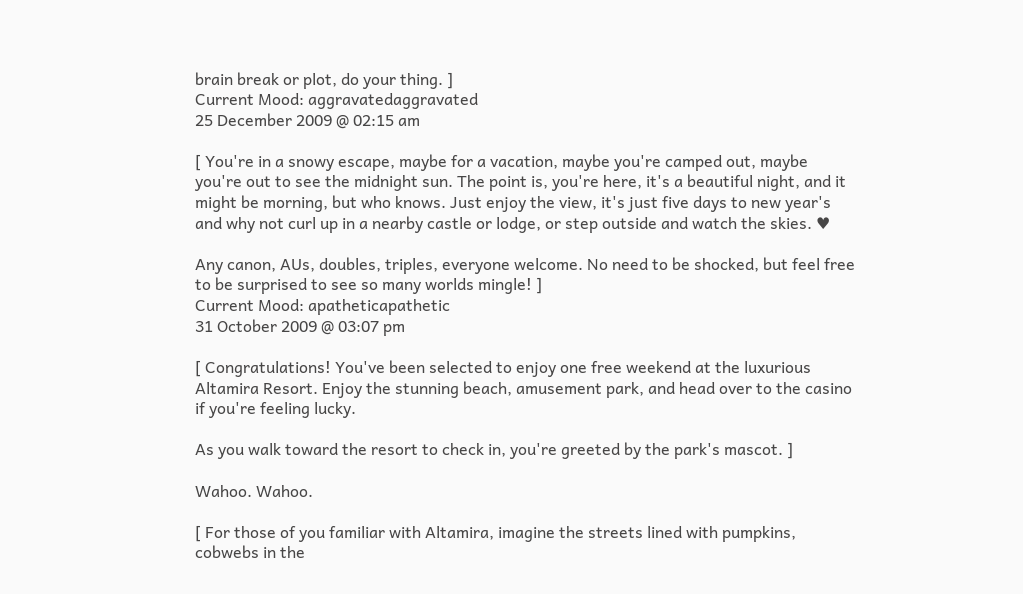brain break or plot, do your thing. ]
Current Mood: aggravatedaggravated
25 December 2009 @ 02:15 am

[ You're in a snowy escape, maybe for a vacation, maybe you're camped out, maybe you're out to see the midnight sun. The point is, you're here, it's a beautiful night, and it might be morning, but who knows. Just enjoy the view, it's just five days to new year's and why not curl up in a nearby castle or lodge, or step outside and watch the skies. ♥

Any canon, AUs, doubles, triples, everyone welcome. No need to be shocked, but feel free to be surprised to see so many worlds mingle! ]
Current Mood: apatheticapathetic
31 October 2009 @ 03:07 pm

[ Congratulations! You've been selected to enjoy one free weekend at the luxurious Altamira Resort. Enjoy the stunning beach, amusement park, and head over to the casino if you're feeling lucky.

As you walk toward the resort to check in, you're greeted by the park's mascot. ]

Wahoo. Wahoo.

[ For those of you familiar with Altamira, imagine the streets lined with pumpkins, cobwebs in the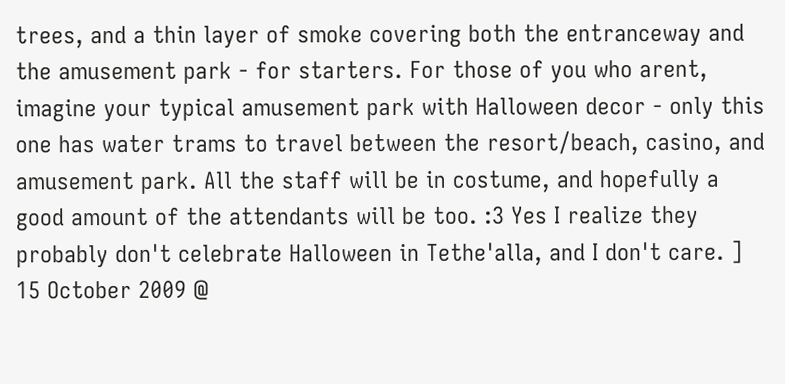trees, and a thin layer of smoke covering both the entranceway and the amusement park - for starters. For those of you who arent, imagine your typical amusement park with Halloween decor - only this one has water trams to travel between the resort/beach, casino, and amusement park. All the staff will be in costume, and hopefully a good amount of the attendants will be too. :3 Yes I realize they probably don't celebrate Halloween in Tethe'alla, and I don't care. ]
15 October 2009 @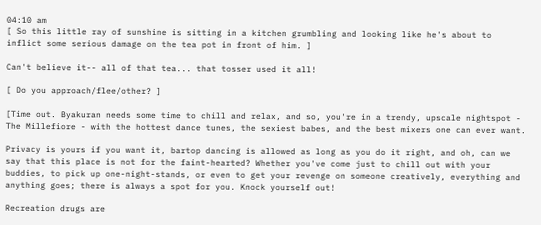04:10 am
[ So this little ray of sunshine is sitting in a kitchen grumbling and looking like he's about to inflict some serious damage on the tea pot in front of him. ]

Can't believe it-- all of that tea... that tosser used it all!

[ Do you approach/flee/other? ]

[Time out. Byakuran needs some time to chill and relax, and so, you're in a trendy, upscale nightspot - The Millefiore - with the hottest dance tunes, the sexiest babes, and the best mixers one can ever want.

Privacy is yours if you want it, bartop dancing is allowed as long as you do it right, and oh, can we say that this place is not for the faint-hearted? Whether you've come just to chill out with your buddies, to pick up one-night-stands, or even to get your revenge on someone creatively, everything and anything goes; there is always a spot for you. Knock yourself out!

Recreation drugs are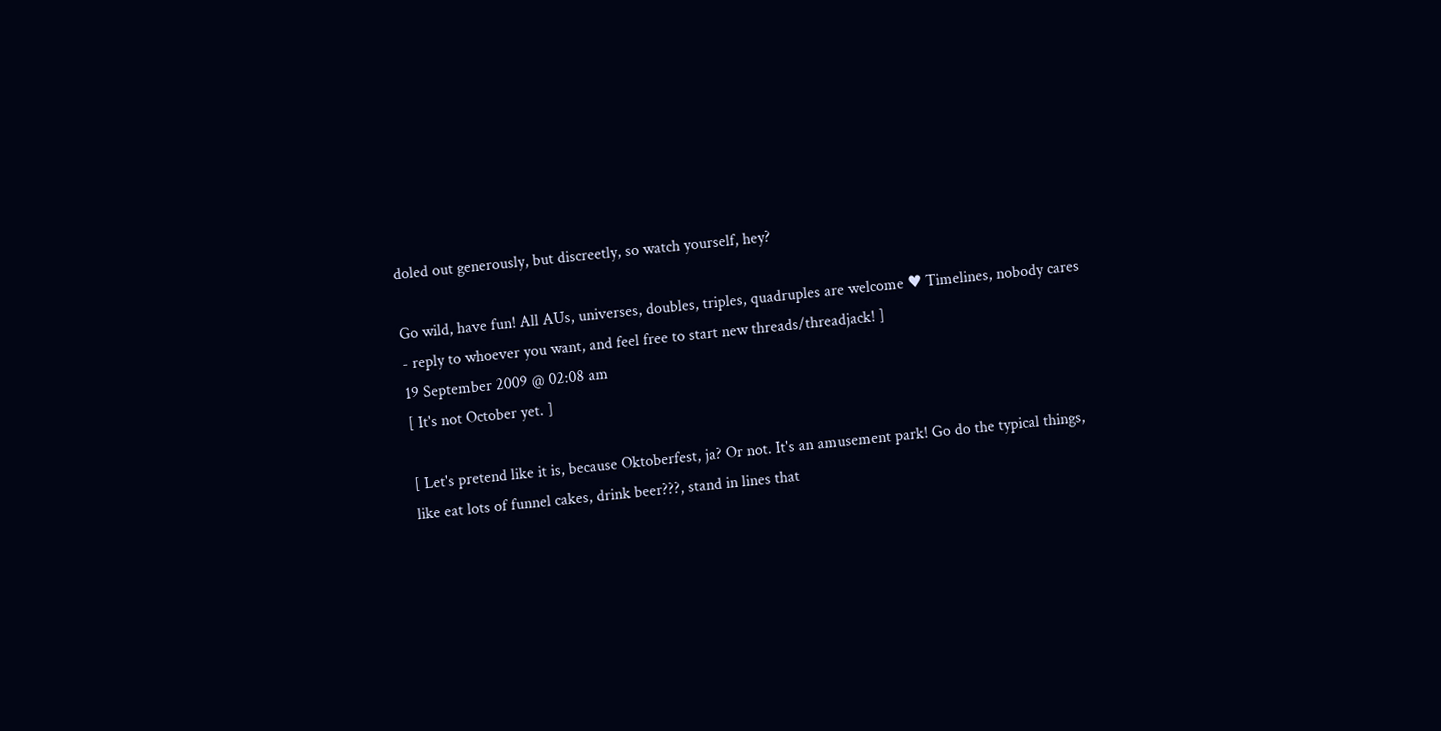doled out generously, but discreetly, so watch yourself, hey?

Go wild, have fun! All AUs, universes, doubles, triples, quadruples are welcome ♥ Timelines, nobody cares - reply to whoever you want, and feel free to start new threads/threadjack! ]
19 September 2009 @ 02:08 am
[ It's not October yet. ]

[ Let's pretend like it is, because Oktoberfest, ja? Or not. It's an amusement park! Go do the typical things, like eat lots of funnel cakes, drink beer???, stand in lines that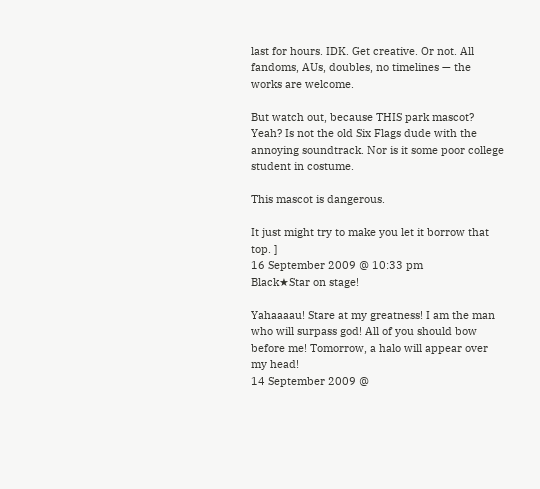last for hours. IDK. Get creative. Or not. All fandoms, AUs, doubles, no timelines — the works are welcome.

But watch out, because THIS park mascot? Yeah? Is not the old Six Flags dude with the annoying soundtrack. Nor is it some poor college student in costume.

This mascot is dangerous.

It just might try to make you let it borrow that top. ]
16 September 2009 @ 10:33 pm
Black★Star on stage!

Yahaaaau! Stare at my greatness! I am the man who will surpass god! All of you should bow before me! Tomorrow, a halo will appear over my head!
14 September 2009 @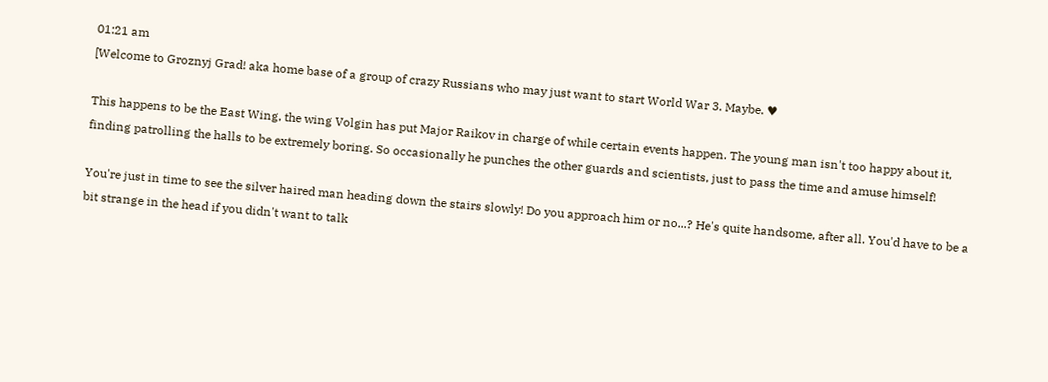01:21 am
[Welcome to Groznyj Grad! aka home base of a group of crazy Russians who may just want to start World War 3. Maybe. ♥

This happens to be the East Wing, the wing Volgin has put Major Raikov in charge of while certain events happen. The young man isn't too happy about it, finding patrolling the halls to be extremely boring. So occasionally he punches the other guards and scientists, just to pass the time and amuse himself!

You're just in time to see the silver haired man heading down the stairs slowly! Do you approach him or no...? He's quite handsome, after all. You'd have to be a bit strange in the head if you didn't want to talk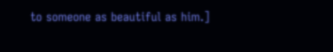to someone as beautiful as him.]